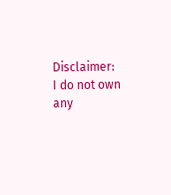Disclaimer: I do not own any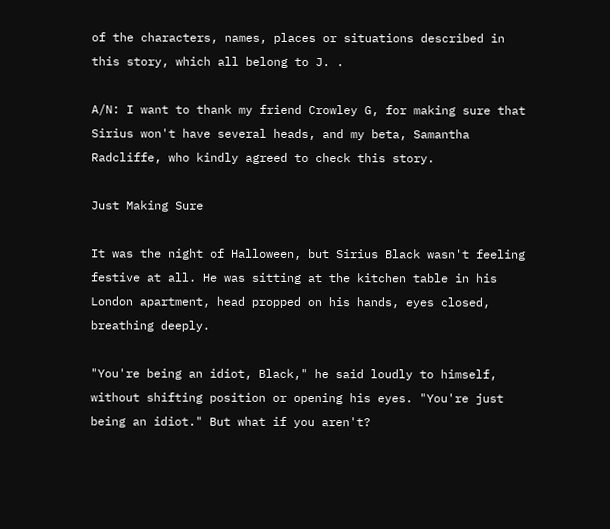of the characters, names, places or situations described in this story, which all belong to J. .

A/N: I want to thank my friend Crowley G, for making sure that Sirius won't have several heads, and my beta, Samantha Radcliffe, who kindly agreed to check this story.

Just Making Sure

It was the night of Halloween, but Sirius Black wasn't feeling festive at all. He was sitting at the kitchen table in his London apartment, head propped on his hands, eyes closed, breathing deeply.

"You're being an idiot, Black," he said loudly to himself, without shifting position or opening his eyes. "You're just being an idiot." But what if you aren't?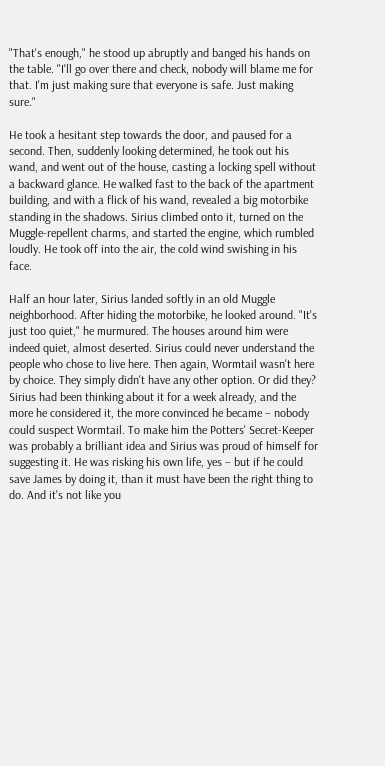"That's enough," he stood up abruptly and banged his hands on the table. "I'll go over there and check, nobody will blame me for that. I'm just making sure that everyone is safe. Just making sure."

He took a hesitant step towards the door, and paused for a second. Then, suddenly looking determined, he took out his wand, and went out of the house, casting a locking spell without a backward glance. He walked fast to the back of the apartment building, and with a flick of his wand, revealed a big motorbike standing in the shadows. Sirius climbed onto it, turned on the Muggle-repellent charms, and started the engine, which rumbled loudly. He took off into the air, the cold wind swishing in his face.

Half an hour later, Sirius landed softly in an old Muggle neighborhood. After hiding the motorbike, he looked around. "It's just too quiet," he murmured. The houses around him were indeed quiet, almost deserted. Sirius could never understand the people who chose to live here. Then again, Wormtail wasn't here by choice. They simply didn't have any other option. Or did they? Sirius had been thinking about it for a week already, and the more he considered it, the more convinced he became – nobody could suspect Wormtail. To make him the Potters' Secret-Keeper was probably a brilliant idea and Sirius was proud of himself for suggesting it. He was risking his own life, yes – but if he could save James by doing it, than it must have been the right thing to do. And it's not like you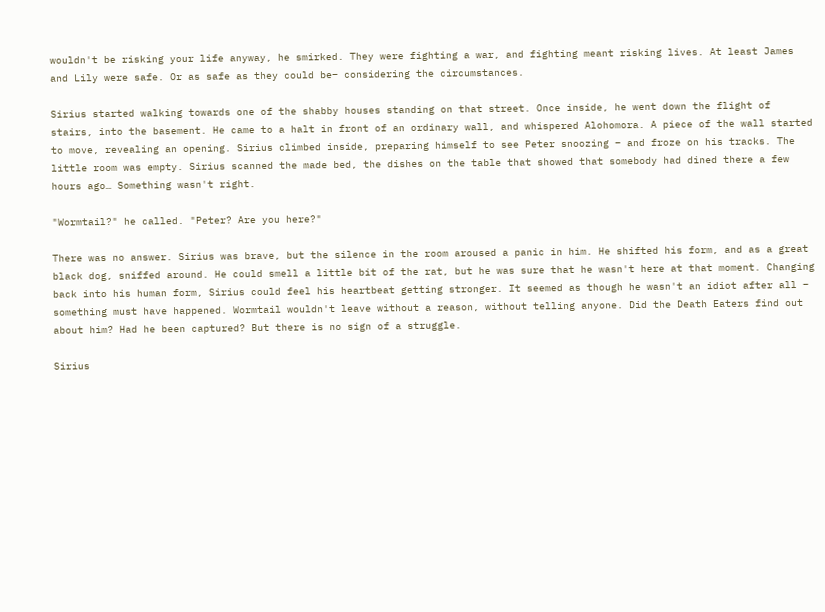wouldn't be risking your life anyway, he smirked. They were fighting a war, and fighting meant risking lives. At least James and Lily were safe. Or as safe as they could be– considering the circumstances.

Sirius started walking towards one of the shabby houses standing on that street. Once inside, he went down the flight of stairs, into the basement. He came to a halt in front of an ordinary wall, and whispered Alohomora. A piece of the wall started to move, revealing an opening. Sirius climbed inside, preparing himself to see Peter snoozing – and froze on his tracks. The little room was empty. Sirius scanned the made bed, the dishes on the table that showed that somebody had dined there a few hours ago… Something wasn't right.

"Wormtail?" he called. "Peter? Are you here?"

There was no answer. Sirius was brave, but the silence in the room aroused a panic in him. He shifted his form, and as a great black dog, sniffed around. He could smell a little bit of the rat, but he was sure that he wasn't here at that moment. Changing back into his human form, Sirius could feel his heartbeat getting stronger. It seemed as though he wasn't an idiot after all – something must have happened. Wormtail wouldn't leave without a reason, without telling anyone. Did the Death Eaters find out about him? Had he been captured? But there is no sign of a struggle.

Sirius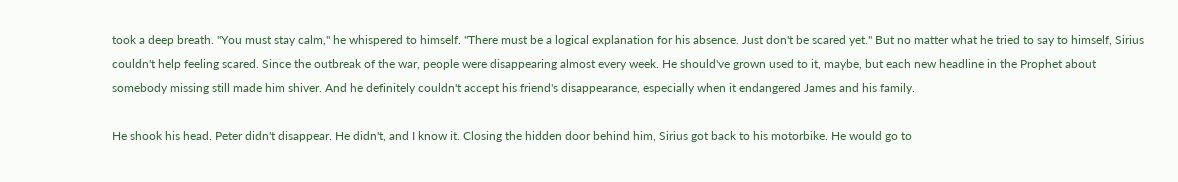took a deep breath. "You must stay calm," he whispered to himself. "There must be a logical explanation for his absence. Just don't be scared yet." But no matter what he tried to say to himself, Sirius couldn't help feeling scared. Since the outbreak of the war, people were disappearing almost every week. He should've grown used to it, maybe, but each new headline in the Prophet about somebody missing still made him shiver. And he definitely couldn't accept his friend's disappearance, especially when it endangered James and his family.

He shook his head. Peter didn't disappear. He didn't, and I know it. Closing the hidden door behind him, Sirius got back to his motorbike. He would go to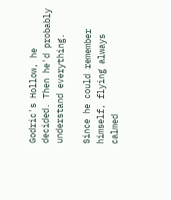Godric's Hollow, he decided. Then he'd probably understand everything.

Since he could remember himself, flying always calmed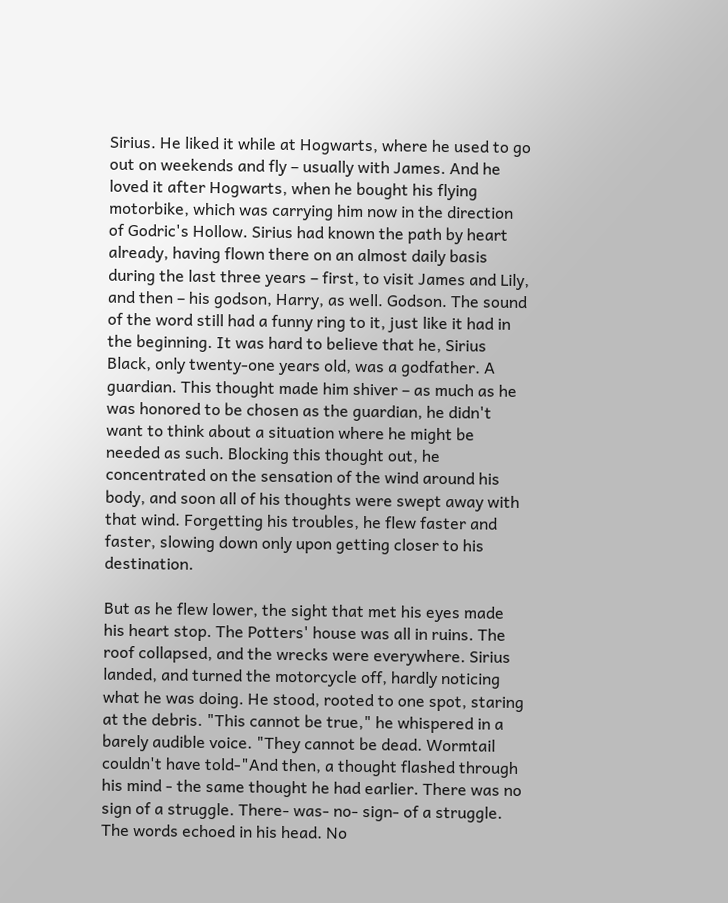Sirius. He liked it while at Hogwarts, where he used to go out on weekends and fly – usually with James. And he loved it after Hogwarts, when he bought his flying motorbike, which was carrying him now in the direction of Godric's Hollow. Sirius had known the path by heart already, having flown there on an almost daily basis during the last three years – first, to visit James and Lily, and then – his godson, Harry, as well. Godson. The sound of the word still had a funny ring to it, just like it had in the beginning. It was hard to believe that he, Sirius Black, only twenty-one years old, was a godfather. A guardian. This thought made him shiver – as much as he was honored to be chosen as the guardian, he didn't want to think about a situation where he might be needed as such. Blocking this thought out, he concentrated on the sensation of the wind around his body, and soon all of his thoughts were swept away with that wind. Forgetting his troubles, he flew faster and faster, slowing down only upon getting closer to his destination.

But as he flew lower, the sight that met his eyes made his heart stop. The Potters' house was all in ruins. The roof collapsed, and the wrecks were everywhere. Sirius landed, and turned the motorcycle off, hardly noticing what he was doing. He stood, rooted to one spot, staring at the debris. "This cannot be true," he whispered in a barely audible voice. "They cannot be dead. Wormtail couldn't have told-"And then, a thought flashed through his mind - the same thought he had earlier. There was no sign of a struggle. There- was- no- sign- of a struggle. The words echoed in his head. No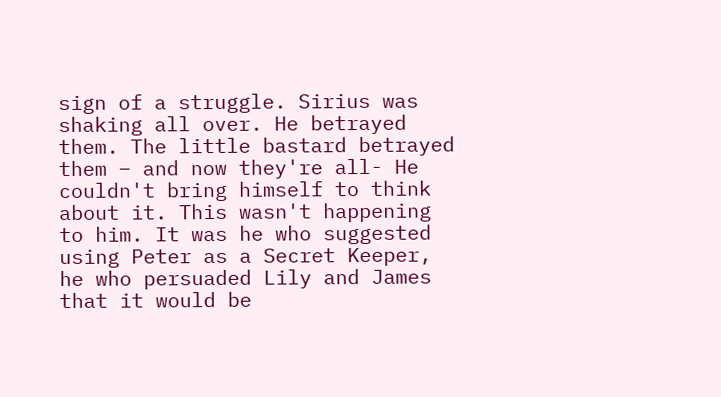sign of a struggle. Sirius was shaking all over. He betrayed them. The little bastard betrayed them – and now they're all- He couldn't bring himself to think about it. This wasn't happening to him. It was he who suggested using Peter as a Secret Keeper, he who persuaded Lily and James that it would be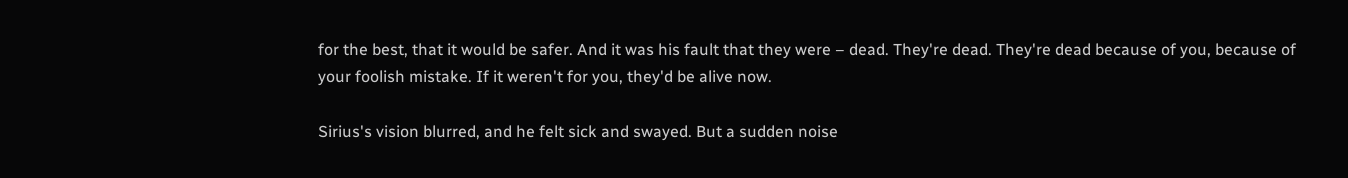for the best, that it would be safer. And it was his fault that they were – dead. They're dead. They're dead because of you, because of your foolish mistake. If it weren't for you, they'd be alive now.

Sirius's vision blurred, and he felt sick and swayed. But a sudden noise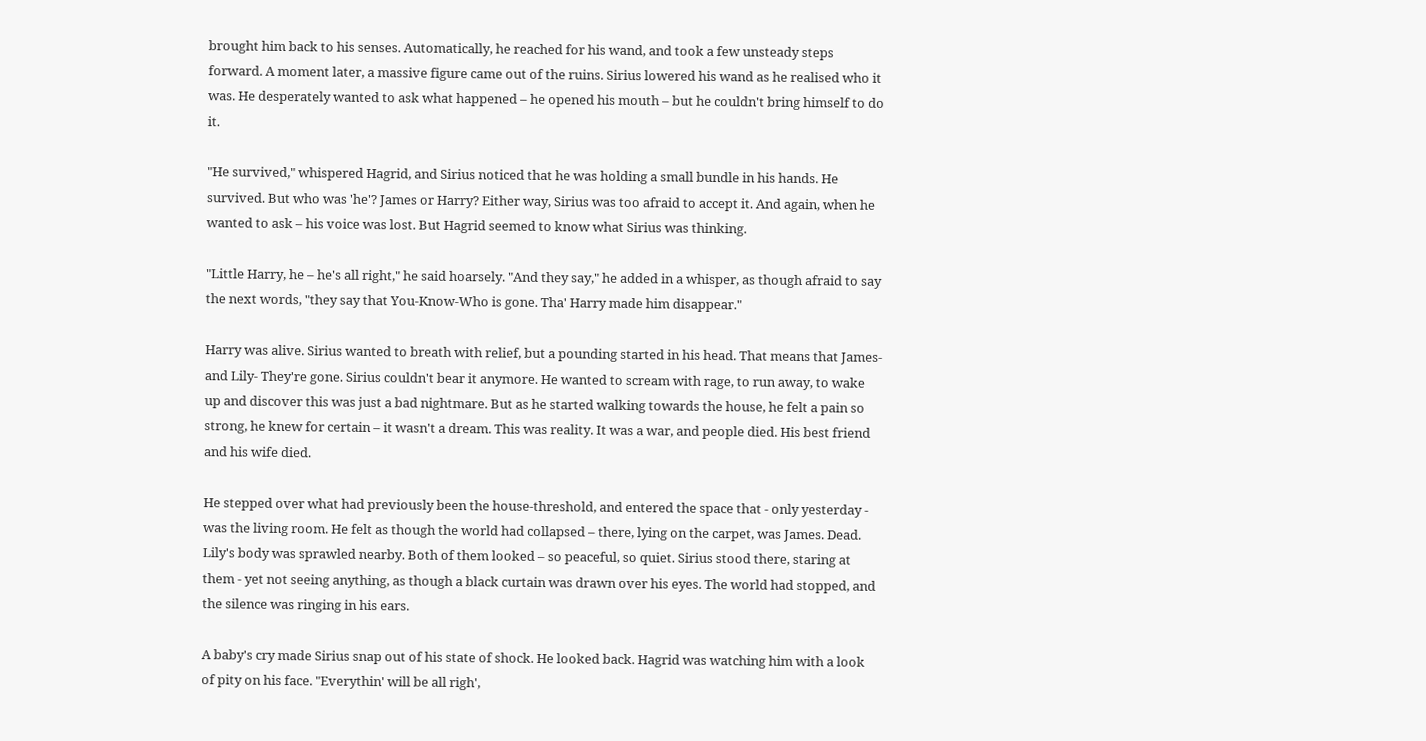brought him back to his senses. Automatically, he reached for his wand, and took a few unsteady steps forward. A moment later, a massive figure came out of the ruins. Sirius lowered his wand as he realised who it was. He desperately wanted to ask what happened – he opened his mouth – but he couldn't bring himself to do it.

"He survived," whispered Hagrid, and Sirius noticed that he was holding a small bundle in his hands. He survived. But who was 'he'? James or Harry? Either way, Sirius was too afraid to accept it. And again, when he wanted to ask – his voice was lost. But Hagrid seemed to know what Sirius was thinking.

"Little Harry, he – he's all right," he said hoarsely. "And they say," he added in a whisper, as though afraid to say the next words, "they say that You-Know-Who is gone. Tha' Harry made him disappear."

Harry was alive. Sirius wanted to breath with relief, but a pounding started in his head. That means that James- and Lily- They're gone. Sirius couldn't bear it anymore. He wanted to scream with rage, to run away, to wake up and discover this was just a bad nightmare. But as he started walking towards the house, he felt a pain so strong, he knew for certain – it wasn't a dream. This was reality. It was a war, and people died. His best friend and his wife died.

He stepped over what had previously been the house-threshold, and entered the space that - only yesterday - was the living room. He felt as though the world had collapsed – there, lying on the carpet, was James. Dead. Lily's body was sprawled nearby. Both of them looked – so peaceful, so quiet. Sirius stood there, staring at them - yet not seeing anything, as though a black curtain was drawn over his eyes. The world had stopped, and the silence was ringing in his ears.

A baby's cry made Sirius snap out of his state of shock. He looked back. Hagrid was watching him with a look of pity on his face. "Everythin' will be all righ',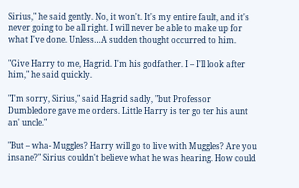Sirius," he said gently. No, it won't. It's my entire fault, and it's never going to be all right. I will never be able to make up for what I've done. Unless…A sudden thought occurred to him.

"Give Harry to me, Hagrid. I'm his godfather. I – I'll look after him," he said quickly.

"I'm sorry, Sirius," said Hagrid sadly, "but Professor Dumbledore gave me orders. Little Harry is ter go ter his aunt an' uncle."

"But – wha- Muggles? Harry will go to live with Muggles? Are you insane?" Sirius couldn't believe what he was hearing. How could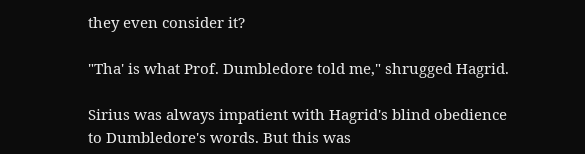they even consider it?

"Tha' is what Prof. Dumbledore told me," shrugged Hagrid.

Sirius was always impatient with Hagrid's blind obedience to Dumbledore's words. But this was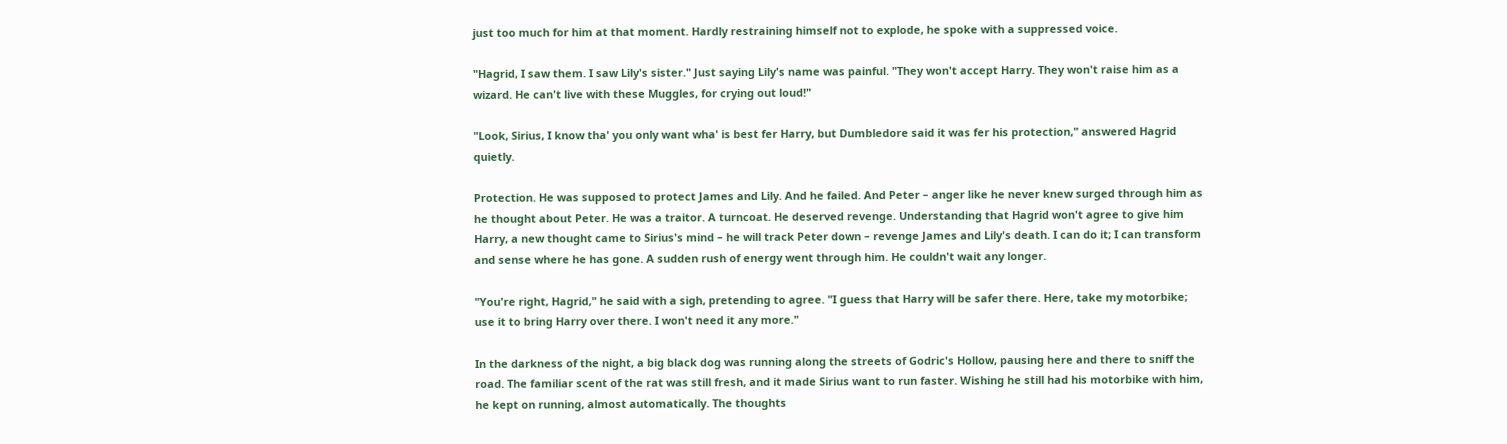just too much for him at that moment. Hardly restraining himself not to explode, he spoke with a suppressed voice.

"Hagrid, I saw them. I saw Lily's sister." Just saying Lily's name was painful. "They won't accept Harry. They won't raise him as a wizard. He can't live with these Muggles, for crying out loud!"

"Look, Sirius, I know tha' you only want wha' is best fer Harry, but Dumbledore said it was fer his protection," answered Hagrid quietly.

Protection. He was supposed to protect James and Lily. And he failed. And Peter – anger like he never knew surged through him as he thought about Peter. He was a traitor. A turncoat. He deserved revenge. Understanding that Hagrid won't agree to give him Harry, a new thought came to Sirius's mind – he will track Peter down – revenge James and Lily's death. I can do it; I can transform and sense where he has gone. A sudden rush of energy went through him. He couldn't wait any longer.

"You're right, Hagrid," he said with a sigh, pretending to agree. "I guess that Harry will be safer there. Here, take my motorbike; use it to bring Harry over there. I won't need it any more."

In the darkness of the night, a big black dog was running along the streets of Godric's Hollow, pausing here and there to sniff the road. The familiar scent of the rat was still fresh, and it made Sirius want to run faster. Wishing he still had his motorbike with him, he kept on running, almost automatically. The thoughts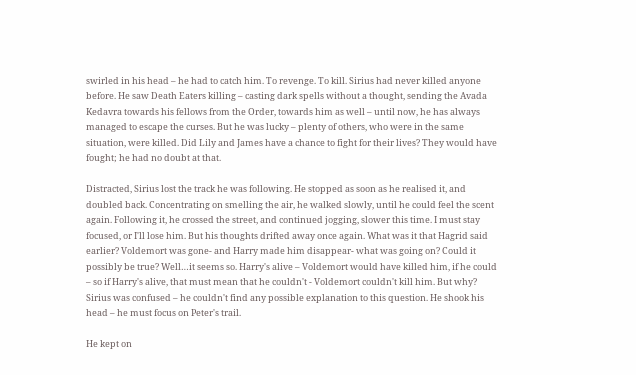swirled in his head – he had to catch him. To revenge. To kill. Sirius had never killed anyone before. He saw Death Eaters killing – casting dark spells without a thought, sending the Avada Kedavra towards his fellows from the Order, towards him as well – until now, he has always managed to escape the curses. But he was lucky – plenty of others, who were in the same situation, were killed. Did Lily and James have a chance to fight for their lives? They would have fought; he had no doubt at that.

Distracted, Sirius lost the track he was following. He stopped as soon as he realised it, and doubled back. Concentrating on smelling the air, he walked slowly, until he could feel the scent again. Following it, he crossed the street, and continued jogging, slower this time. I must stay focused, or I'll lose him. But his thoughts drifted away once again. What was it that Hagrid said earlier? Voldemort was gone- and Harry made him disappear- what was going on? Could it possibly be true? Well…it seems so. Harry's alive – Voldemort would have killed him, if he could – so if Harry's alive, that must mean that he couldn't - Voldemort couldn't kill him. But why? Sirius was confused – he couldn't find any possible explanation to this question. He shook his head – he must focus on Peter's trail.

He kept on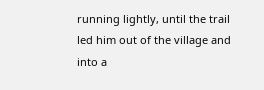running lightly, until the trail led him out of the village and into a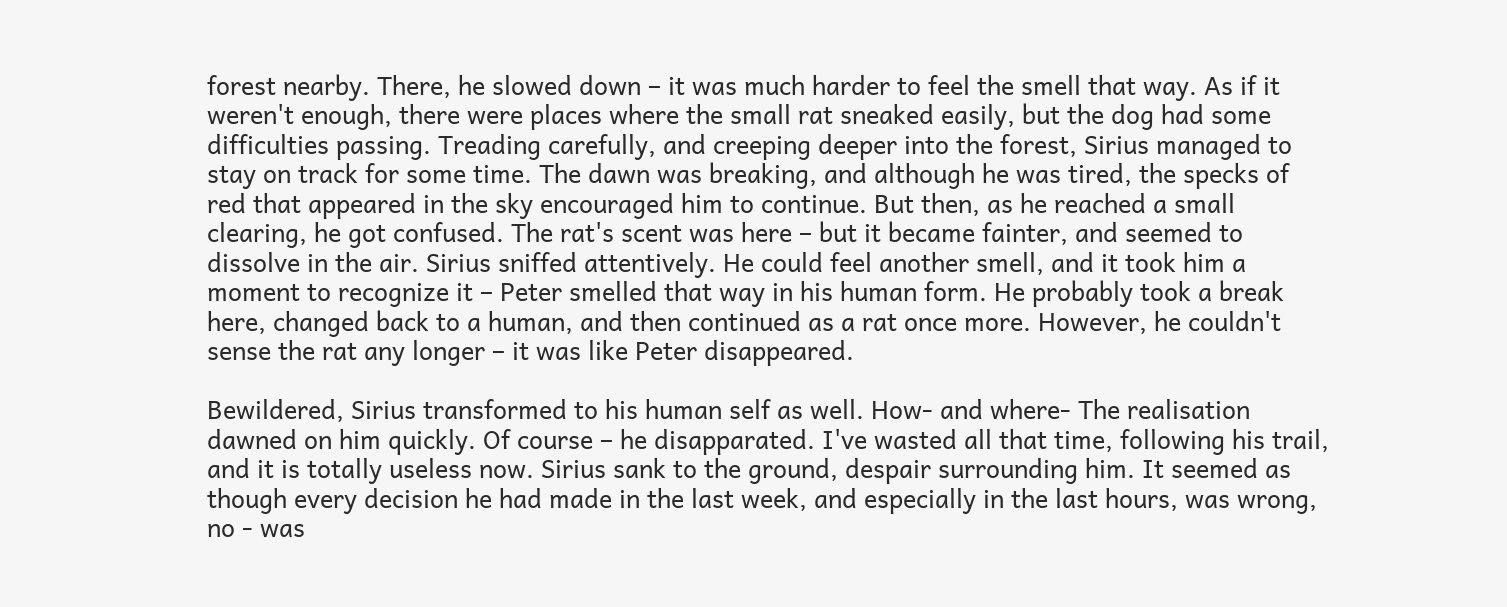forest nearby. There, he slowed down – it was much harder to feel the smell that way. As if it weren't enough, there were places where the small rat sneaked easily, but the dog had some difficulties passing. Treading carefully, and creeping deeper into the forest, Sirius managed to stay on track for some time. The dawn was breaking, and although he was tired, the specks of red that appeared in the sky encouraged him to continue. But then, as he reached a small clearing, he got confused. The rat's scent was here – but it became fainter, and seemed to dissolve in the air. Sirius sniffed attentively. He could feel another smell, and it took him a moment to recognize it – Peter smelled that way in his human form. He probably took a break here, changed back to a human, and then continued as a rat once more. However, he couldn't sense the rat any longer – it was like Peter disappeared.

Bewildered, Sirius transformed to his human self as well. How- and where- The realisation dawned on him quickly. Of course – he disapparated. I've wasted all that time, following his trail, and it is totally useless now. Sirius sank to the ground, despair surrounding him. It seemed as though every decision he had made in the last week, and especially in the last hours, was wrong, no - was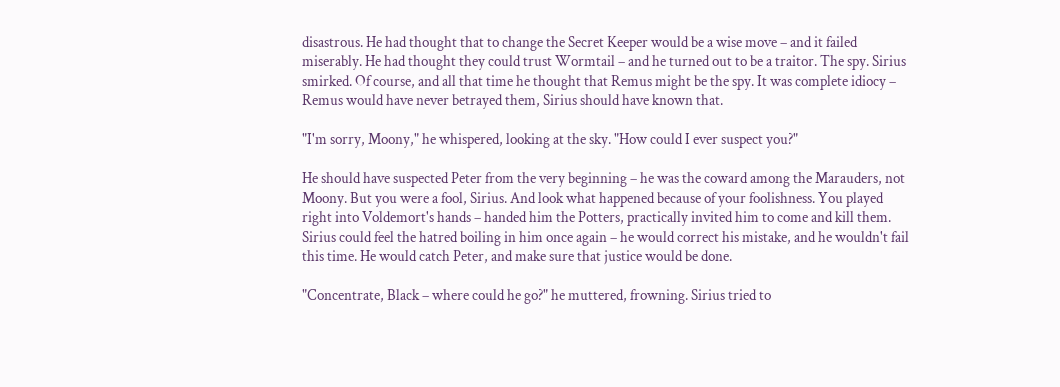disastrous. He had thought that to change the Secret Keeper would be a wise move – and it failed miserably. He had thought they could trust Wormtail – and he turned out to be a traitor. The spy. Sirius smirked. Of course, and all that time he thought that Remus might be the spy. It was complete idiocy – Remus would have never betrayed them, Sirius should have known that.

"I'm sorry, Moony," he whispered, looking at the sky. "How could I ever suspect you?"

He should have suspected Peter from the very beginning – he was the coward among the Marauders, not Moony. But you were a fool, Sirius. And look what happened because of your foolishness. You played right into Voldemort's hands – handed him the Potters, practically invited him to come and kill them. Sirius could feel the hatred boiling in him once again – he would correct his mistake, and he wouldn't fail this time. He would catch Peter, and make sure that justice would be done.

"Concentrate, Black – where could he go?" he muttered, frowning. Sirius tried to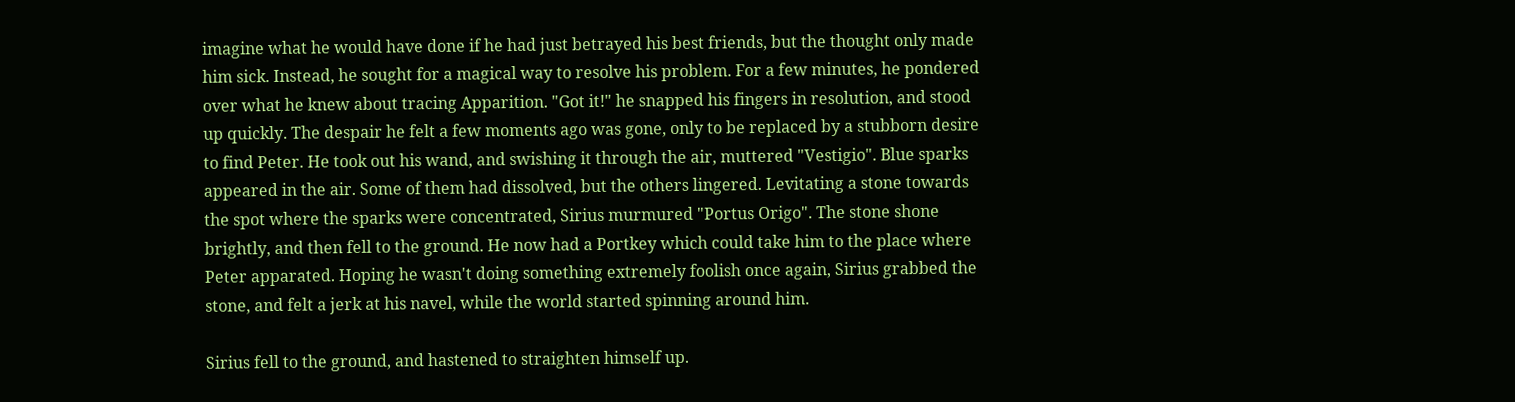imagine what he would have done if he had just betrayed his best friends, but the thought only made him sick. Instead, he sought for a magical way to resolve his problem. For a few minutes, he pondered over what he knew about tracing Apparition. "Got it!" he snapped his fingers in resolution, and stood up quickly. The despair he felt a few moments ago was gone, only to be replaced by a stubborn desire to find Peter. He took out his wand, and swishing it through the air, muttered "Vestigio". Blue sparks appeared in the air. Some of them had dissolved, but the others lingered. Levitating a stone towards the spot where the sparks were concentrated, Sirius murmured "Portus Origo". The stone shone brightly, and then fell to the ground. He now had a Portkey which could take him to the place where Peter apparated. Hoping he wasn't doing something extremely foolish once again, Sirius grabbed the stone, and felt a jerk at his navel, while the world started spinning around him.

Sirius fell to the ground, and hastened to straighten himself up.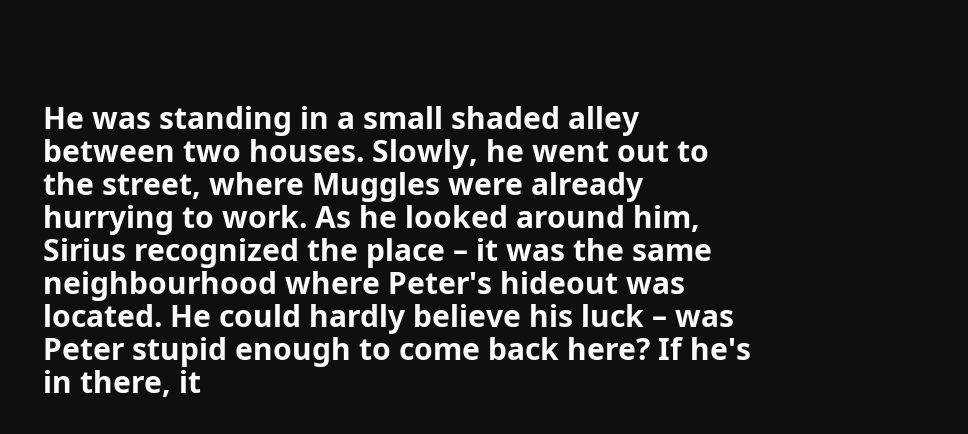He was standing in a small shaded alley between two houses. Slowly, he went out to the street, where Muggles were already hurrying to work. As he looked around him, Sirius recognized the place – it was the same neighbourhood where Peter's hideout was located. He could hardly believe his luck – was Peter stupid enough to come back here? If he's in there, it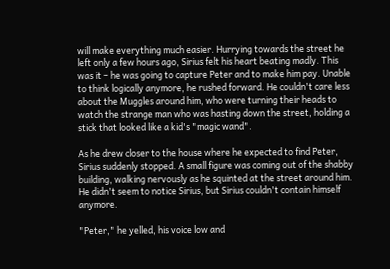will make everything much easier. Hurrying towards the street he left only a few hours ago, Sirius felt his heart beating madly. This was it – he was going to capture Peter and to make him pay. Unable to think logically anymore, he rushed forward. He couldn't care less about the Muggles around him, who were turning their heads to watch the strange man who was hasting down the street, holding a stick that looked like a kid's "magic wand".

As he drew closer to the house where he expected to find Peter, Sirius suddenly stopped. A small figure was coming out of the shabby building, walking nervously as he squinted at the street around him. He didn't seem to notice Sirius, but Sirius couldn't contain himself anymore.

"Peter," he yelled, his voice low and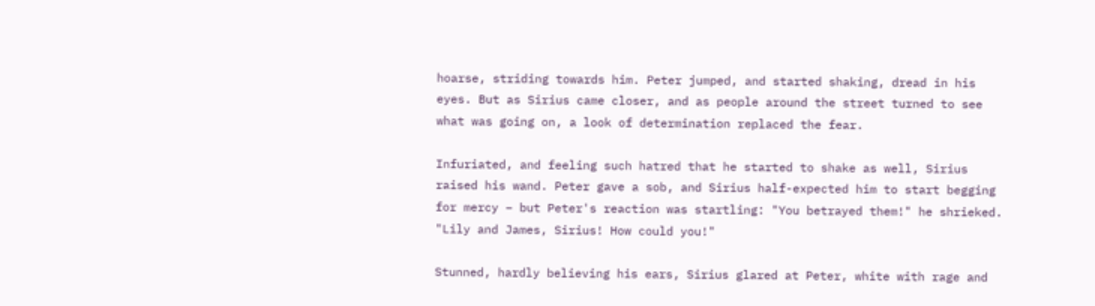hoarse, striding towards him. Peter jumped, and started shaking, dread in his eyes. But as Sirius came closer, and as people around the street turned to see what was going on, a look of determination replaced the fear.

Infuriated, and feeling such hatred that he started to shake as well, Sirius raised his wand. Peter gave a sob, and Sirius half-expected him to start begging for mercy – but Peter's reaction was startling: "You betrayed them!" he shrieked. "Lily and James, Sirius! How could you!"

Stunned, hardly believing his ears, Sirius glared at Peter, white with rage and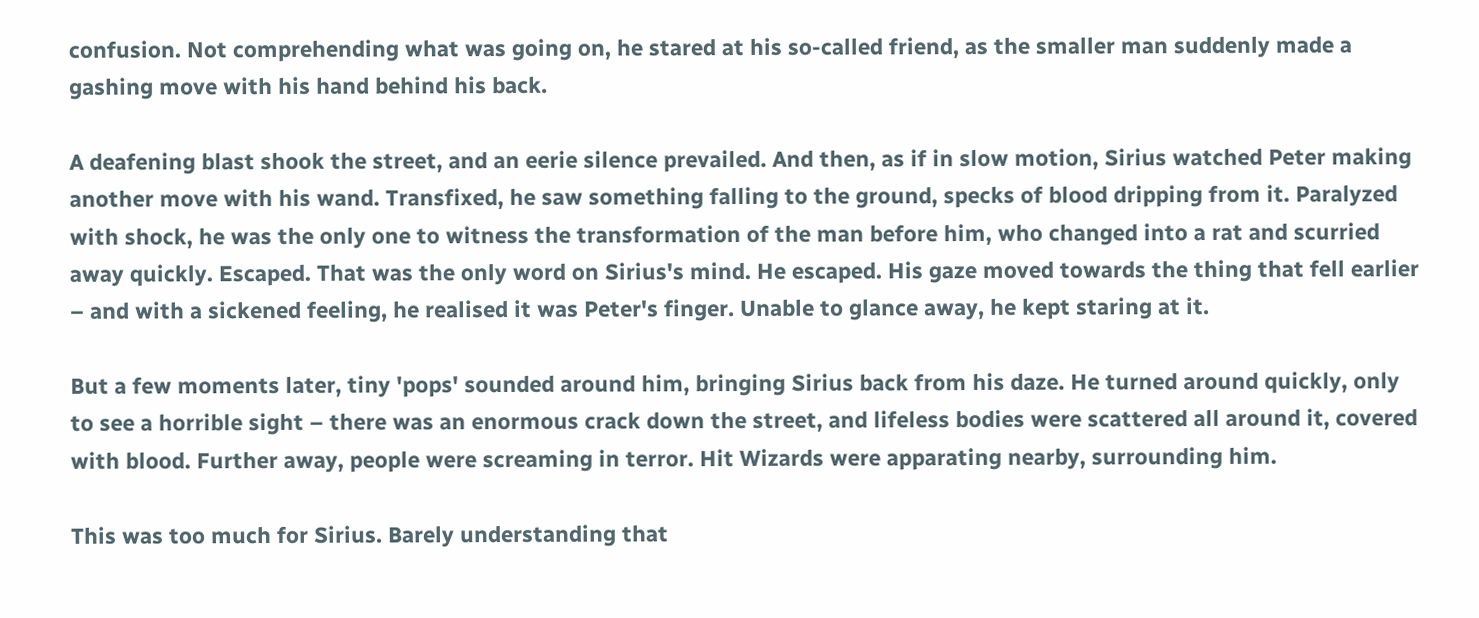confusion. Not comprehending what was going on, he stared at his so-called friend, as the smaller man suddenly made a gashing move with his hand behind his back.

A deafening blast shook the street, and an eerie silence prevailed. And then, as if in slow motion, Sirius watched Peter making another move with his wand. Transfixed, he saw something falling to the ground, specks of blood dripping from it. Paralyzed with shock, he was the only one to witness the transformation of the man before him, who changed into a rat and scurried away quickly. Escaped. That was the only word on Sirius's mind. He escaped. His gaze moved towards the thing that fell earlier – and with a sickened feeling, he realised it was Peter's finger. Unable to glance away, he kept staring at it.

But a few moments later, tiny 'pops' sounded around him, bringing Sirius back from his daze. He turned around quickly, only to see a horrible sight – there was an enormous crack down the street, and lifeless bodies were scattered all around it, covered with blood. Further away, people were screaming in terror. Hit Wizards were apparating nearby, surrounding him.

This was too much for Sirius. Barely understanding that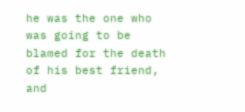he was the one who was going to be blamed for the death of his best friend, and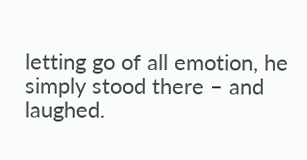letting go of all emotion, he simply stood there – and laughed.